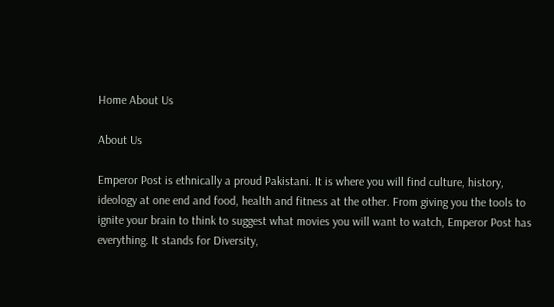Home About Us

About Us

Emperor Post is ethnically a proud Pakistani. It is where you will find culture, history, ideology at one end and food, health and fitness at the other. From giving you the tools to ignite your brain to think to suggest what movies you will want to watch, Emperor Post has everything. It stands for Diversity,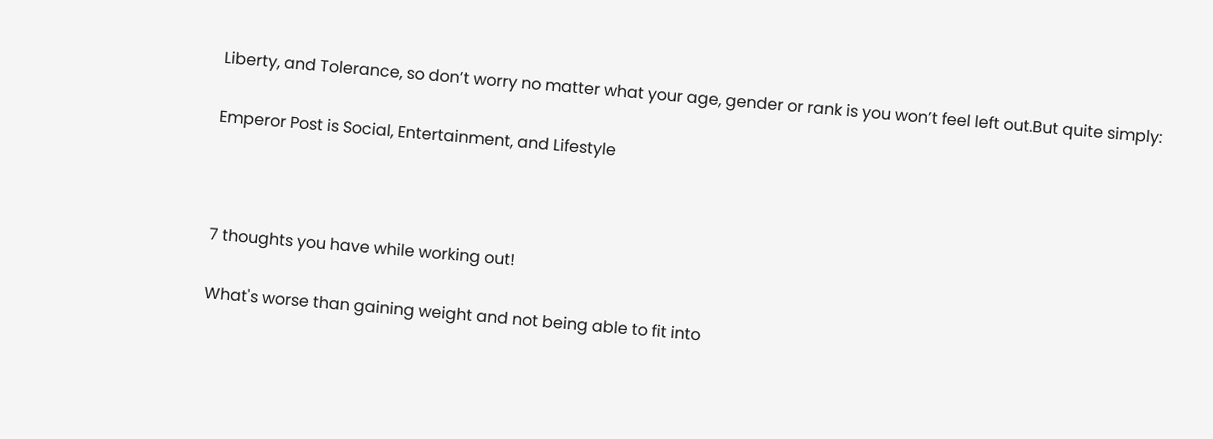Liberty, and Tolerance, so don’t worry no matter what your age, gender or rank is you won’t feel left out.But quite simply:

Emperor Post is Social, Entertainment, and Lifestyle



7 thoughts you have while working out!

What's worse than gaining weight and not being able to fit into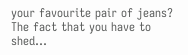your favourite pair of jeans? The fact that you have to shed...